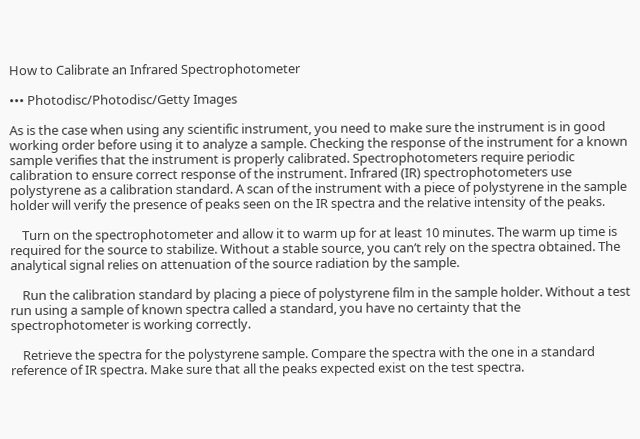How to Calibrate an Infrared Spectrophotometer

••• Photodisc/Photodisc/Getty Images

As is the case when using any scientific instrument, you need to make sure the instrument is in good working order before using it to analyze a sample. Checking the response of the instrument for a known sample verifies that the instrument is properly calibrated. Spectrophotometers require periodic calibration to ensure correct response of the instrument. Infrared (IR) spectrophotometers use polystyrene as a calibration standard. A scan of the instrument with a piece of polystyrene in the sample holder will verify the presence of peaks seen on the IR spectra and the relative intensity of the peaks.

    Turn on the spectrophotometer and allow it to warm up for at least 10 minutes. The warm up time is required for the source to stabilize. Without a stable source, you can’t rely on the spectra obtained. The analytical signal relies on attenuation of the source radiation by the sample.

    Run the calibration standard by placing a piece of polystyrene film in the sample holder. Without a test run using a sample of known spectra called a standard, you have no certainty that the spectrophotometer is working correctly.

    Retrieve the spectra for the polystyrene sample. Compare the spectra with the one in a standard reference of IR spectra. Make sure that all the peaks expected exist on the test spectra.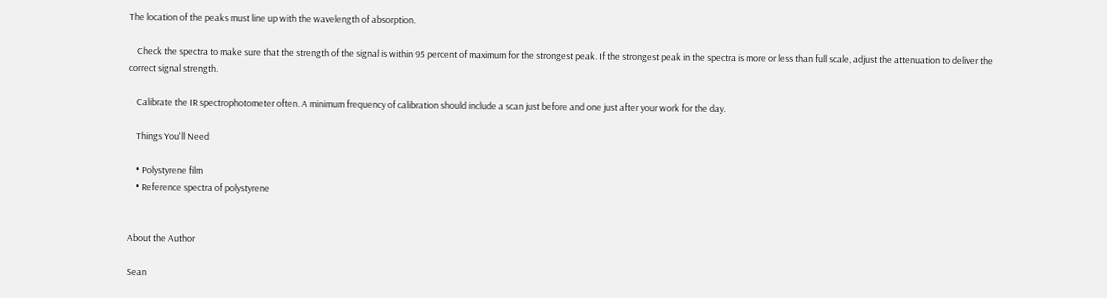The location of the peaks must line up with the wavelength of absorption.

    Check the spectra to make sure that the strength of the signal is within 95 percent of maximum for the strongest peak. If the strongest peak in the spectra is more or less than full scale, adjust the attenuation to deliver the correct signal strength.

    Calibrate the IR spectrophotometer often. A minimum frequency of calibration should include a scan just before and one just after your work for the day.

    Things You'll Need

    • Polystyrene film
    • Reference spectra of polystyrene


About the Author

Sean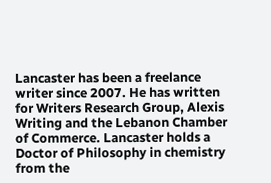Lancaster has been a freelance writer since 2007. He has written for Writers Research Group, Alexis Writing and the Lebanon Chamber of Commerce. Lancaster holds a Doctor of Philosophy in chemistry from the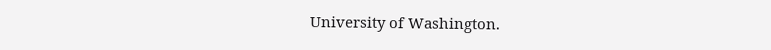University of Washington.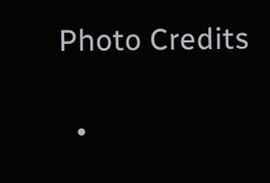Photo Credits

  •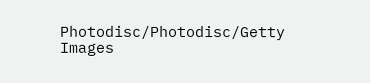Photodisc/Photodisc/Getty Images